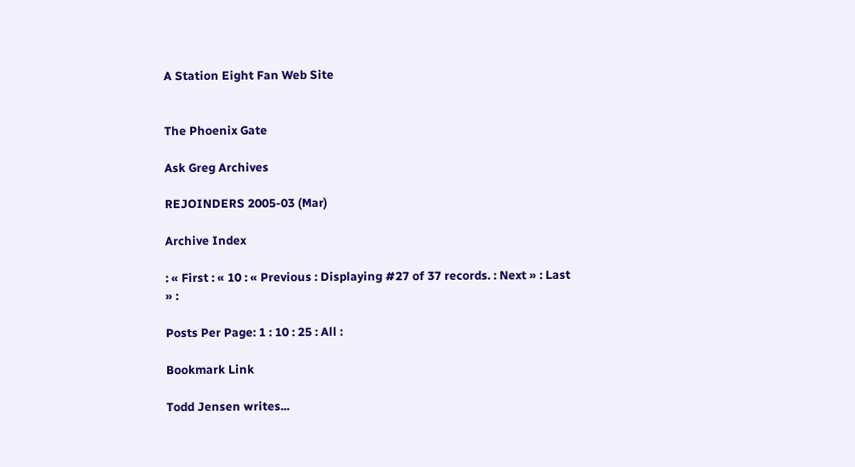A Station Eight Fan Web Site


The Phoenix Gate

Ask Greg Archives

REJOINDERS 2005-03 (Mar)

Archive Index

: « First : « 10 : « Previous : Displaying #27 of 37 records. : Next » : Last » :

Posts Per Page: 1 : 10 : 25 : All :

Bookmark Link

Todd Jensen writes...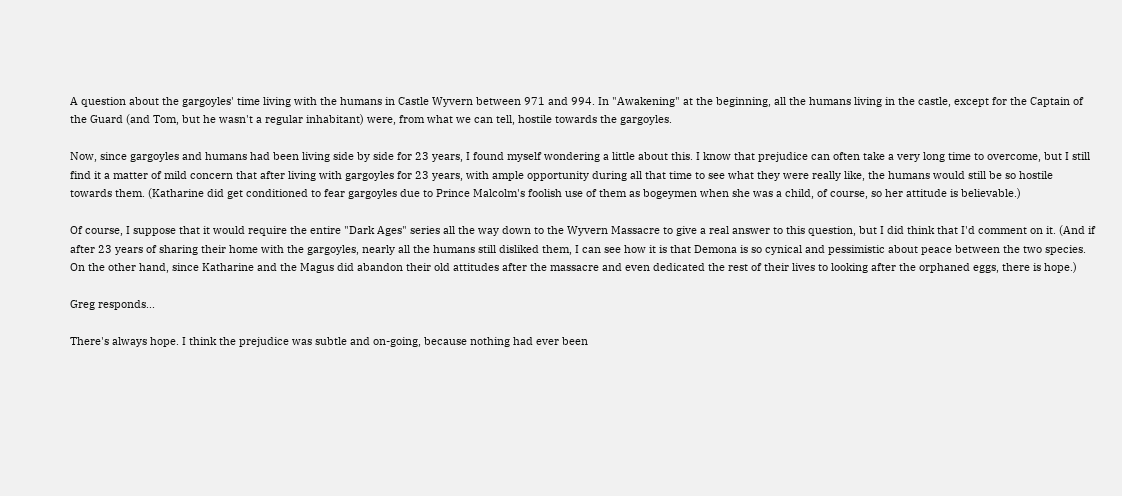A question about the gargoyles' time living with the humans in Castle Wyvern between 971 and 994. In "Awakening" at the beginning, all the humans living in the castle, except for the Captain of the Guard (and Tom, but he wasn't a regular inhabitant) were, from what we can tell, hostile towards the gargoyles.

Now, since gargoyles and humans had been living side by side for 23 years, I found myself wondering a little about this. I know that prejudice can often take a very long time to overcome, but I still find it a matter of mild concern that after living with gargoyles for 23 years, with ample opportunity during all that time to see what they were really like, the humans would still be so hostile towards them. (Katharine did get conditioned to fear gargoyles due to Prince Malcolm's foolish use of them as bogeymen when she was a child, of course, so her attitude is believable.)

Of course, I suppose that it would require the entire "Dark Ages" series all the way down to the Wyvern Massacre to give a real answer to this question, but I did think that I'd comment on it. (And if after 23 years of sharing their home with the gargoyles, nearly all the humans still disliked them, I can see how it is that Demona is so cynical and pessimistic about peace between the two species. On the other hand, since Katharine and the Magus did abandon their old attitudes after the massacre and even dedicated the rest of their lives to looking after the orphaned eggs, there is hope.)

Greg responds...

There's always hope. I think the prejudice was subtle and on-going, because nothing had ever been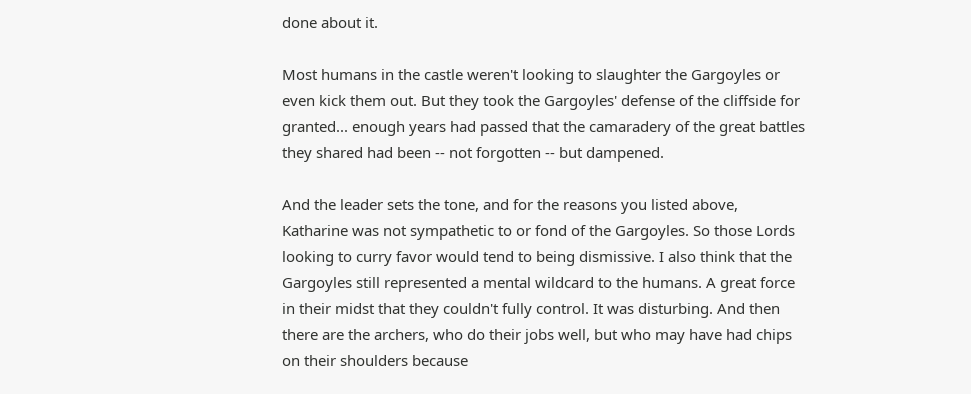done about it.

Most humans in the castle weren't looking to slaughter the Gargoyles or even kick them out. But they took the Gargoyles' defense of the cliffside for granted... enough years had passed that the camaradery of the great battles they shared had been -- not forgotten -- but dampened.

And the leader sets the tone, and for the reasons you listed above, Katharine was not sympathetic to or fond of the Gargoyles. So those Lords looking to curry favor would tend to being dismissive. I also think that the Gargoyles still represented a mental wildcard to the humans. A great force in their midst that they couldn't fully control. It was disturbing. And then there are the archers, who do their jobs well, but who may have had chips on their shoulders because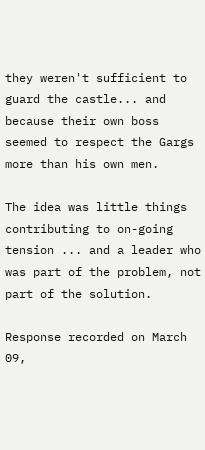they weren't sufficient to guard the castle... and because their own boss seemed to respect the Gargs more than his own men.

The idea was little things contributing to on-going tension ... and a leader who was part of the problem, not part of the solution.

Response recorded on March 09,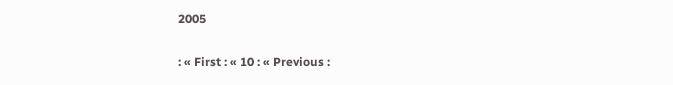2005

: « First : « 10 : « Previous :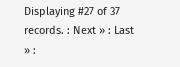Displaying #27 of 37 records. : Next » : Last » :